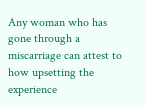Any woman who has gone through a miscarriage can attest to how upsetting the experience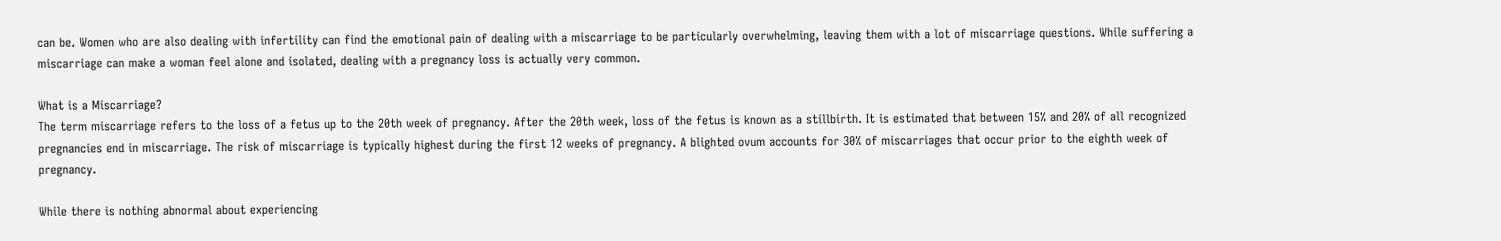can be. Women who are also dealing with infertility can find the emotional pain of dealing with a miscarriage to be particularly overwhelming, leaving them with a lot of miscarriage questions. While suffering a miscarriage can make a woman feel alone and isolated, dealing with a pregnancy loss is actually very common.

What is a Miscarriage?
The term miscarriage refers to the loss of a fetus up to the 20th week of pregnancy. After the 20th week, loss of the fetus is known as a stillbirth. It is estimated that between 15% and 20% of all recognized pregnancies end in miscarriage. The risk of miscarriage is typically highest during the first 12 weeks of pregnancy. A blighted ovum accounts for 30% of miscarriages that occur prior to the eighth week of pregnancy.

While there is nothing abnormal about experiencing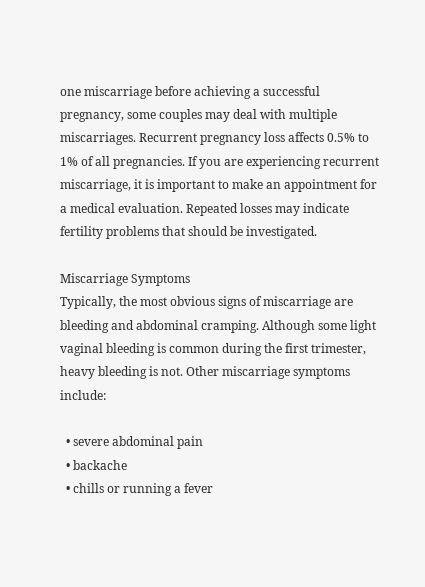one miscarriage before achieving a successful pregnancy, some couples may deal with multiple miscarriages. Recurrent pregnancy loss affects 0.5% to 1% of all pregnancies. If you are experiencing recurrent miscarriage, it is important to make an appointment for a medical evaluation. Repeated losses may indicate fertility problems that should be investigated.

Miscarriage Symptoms
Typically, the most obvious signs of miscarriage are bleeding and abdominal cramping. Although some light vaginal bleeding is common during the first trimester, heavy bleeding is not. Other miscarriage symptoms include:

  • severe abdominal pain
  • backache
  • chills or running a fever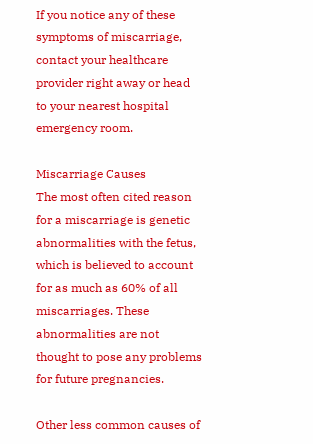If you notice any of these symptoms of miscarriage, contact your healthcare provider right away or head to your nearest hospital emergency room.

Miscarriage Causes
The most often cited reason for a miscarriage is genetic abnormalities with the fetus, which is believed to account for as much as 60% of all miscarriages. These abnormalities are not thought to pose any problems for future pregnancies.

Other less common causes of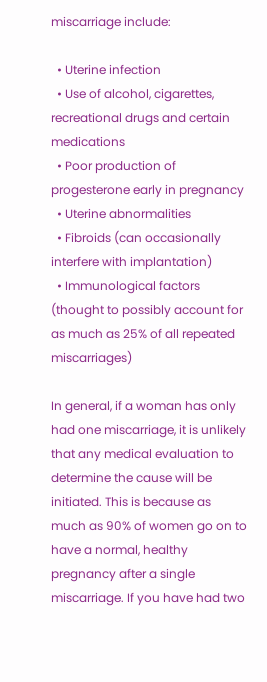miscarriage include:

  • Uterine infection
  • Use of alcohol, cigarettes, recreational drugs and certain medications
  • Poor production of progesterone early in pregnancy
  • Uterine abnormalities
  • Fibroids (can occasionally interfere with implantation)
  • Immunological factors (thought to possibly account for as much as 25% of all repeated miscarriages)

In general, if a woman has only had one miscarriage, it is unlikely that any medical evaluation to determine the cause will be initiated. This is because as much as 90% of women go on to have a normal, healthy pregnancy after a single miscarriage. If you have had two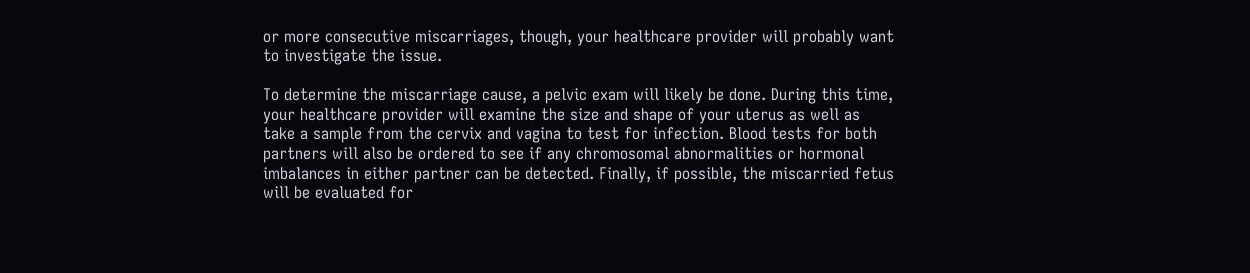or more consecutive miscarriages, though, your healthcare provider will probably want to investigate the issue.

To determine the miscarriage cause, a pelvic exam will likely be done. During this time, your healthcare provider will examine the size and shape of your uterus as well as take a sample from the cervix and vagina to test for infection. Blood tests for both partners will also be ordered to see if any chromosomal abnormalities or hormonal imbalances in either partner can be detected. Finally, if possible, the miscarried fetus will be evaluated for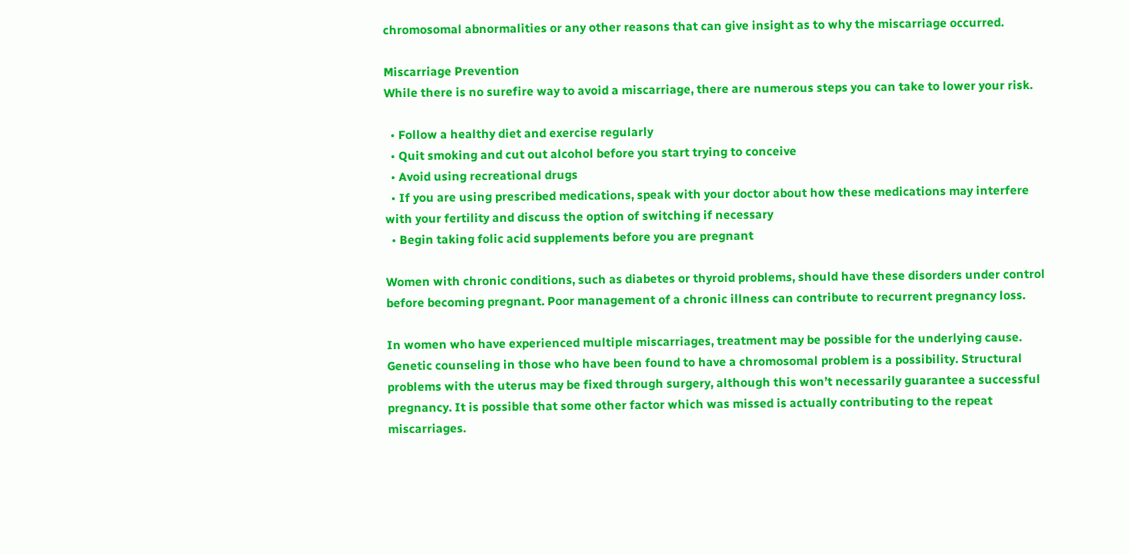chromosomal abnormalities or any other reasons that can give insight as to why the miscarriage occurred.

Miscarriage Prevention
While there is no surefire way to avoid a miscarriage, there are numerous steps you can take to lower your risk.

  • Follow a healthy diet and exercise regularly
  • Quit smoking and cut out alcohol before you start trying to conceive
  • Avoid using recreational drugs
  • If you are using prescribed medications, speak with your doctor about how these medications may interfere with your fertility and discuss the option of switching if necessary
  • Begin taking folic acid supplements before you are pregnant

Women with chronic conditions, such as diabetes or thyroid problems, should have these disorders under control before becoming pregnant. Poor management of a chronic illness can contribute to recurrent pregnancy loss.

In women who have experienced multiple miscarriages, treatment may be possible for the underlying cause. Genetic counseling in those who have been found to have a chromosomal problem is a possibility. Structural problems with the uterus may be fixed through surgery, although this won’t necessarily guarantee a successful pregnancy. It is possible that some other factor which was missed is actually contributing to the repeat miscarriages.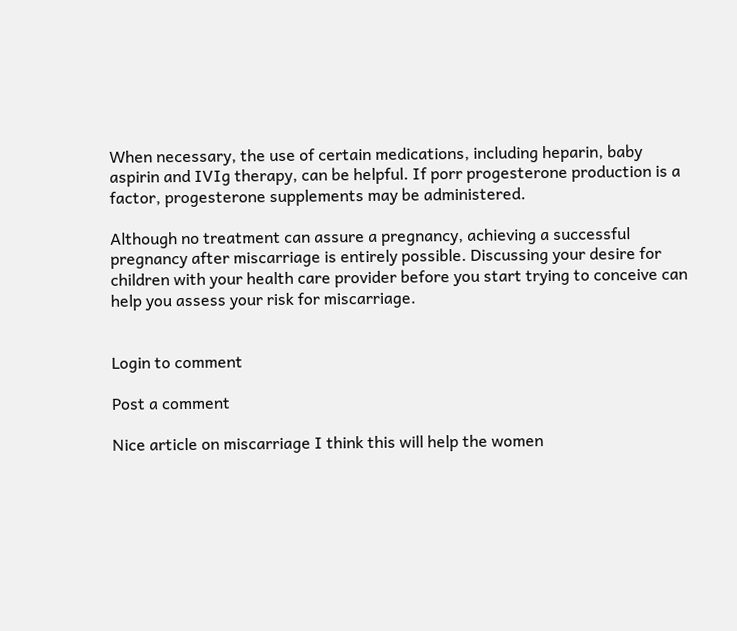When necessary, the use of certain medications, including heparin, baby aspirin and IVIg therapy, can be helpful. If porr progesterone production is a factor, progesterone supplements may be administered.

Although no treatment can assure a pregnancy, achieving a successful pregnancy after miscarriage is entirely possible. Discussing your desire for children with your health care provider before you start trying to conceive can help you assess your risk for miscarriage.


Login to comment

Post a comment

Nice article on miscarriage I think this will help the women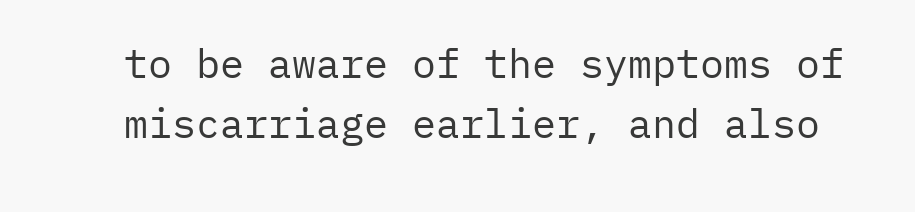to be aware of the symptoms of miscarriage earlier, and also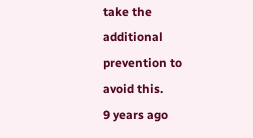take the additional prevention to avoid this.
9 years ago